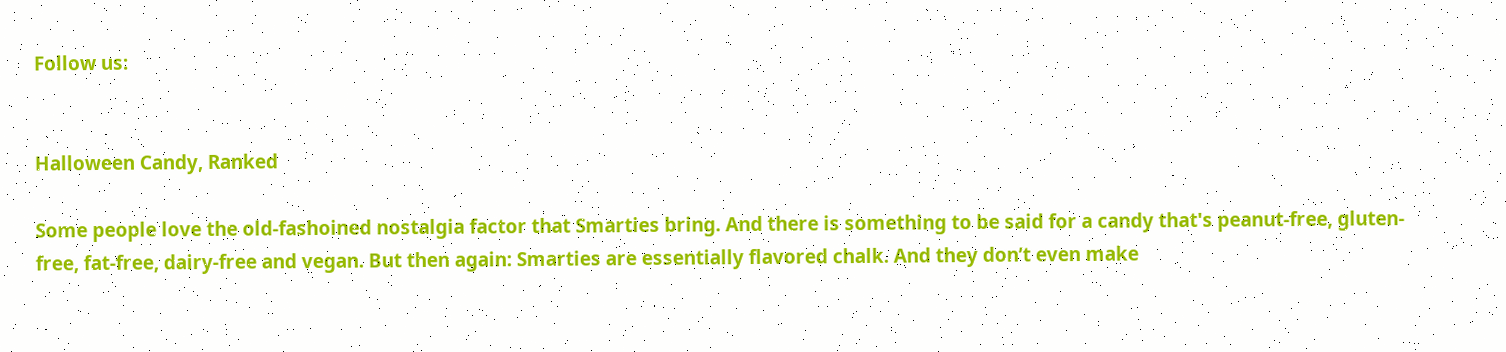Follow us:


Halloween Candy, Ranked

Some people love the old-fashoined nostalgia factor that Smarties bring. And there is something to be said for a candy that's peanut-free, gluten-free, fat-free, dairy-free and vegan. But then again: Smarties are essentially flavored chalk. And they don’t even make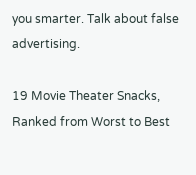you smarter. Talk about false advertising.

19 Movie Theater Snacks, Ranked from Worst to Best